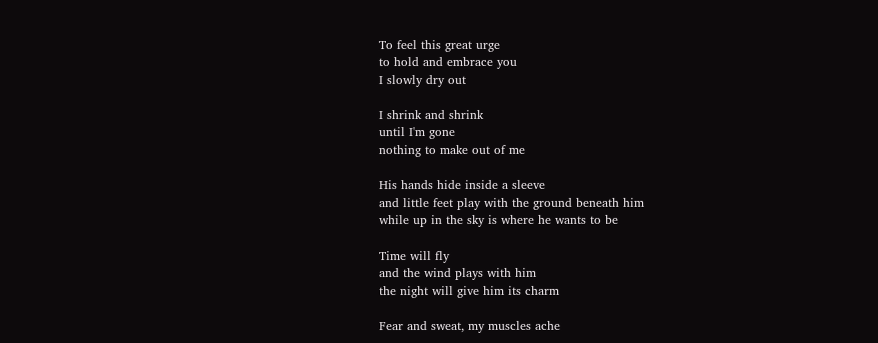To feel this great urge
to hold and embrace you
I slowly dry out

I shrink and shrink
until I'm gone
nothing to make out of me

His hands hide inside a sleeve
and little feet play with the ground beneath him
while up in the sky is where he wants to be

Time will fly
and the wind plays with him
the night will give him its charm

Fear and sweat, my muscles ache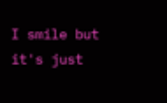I smile but it's just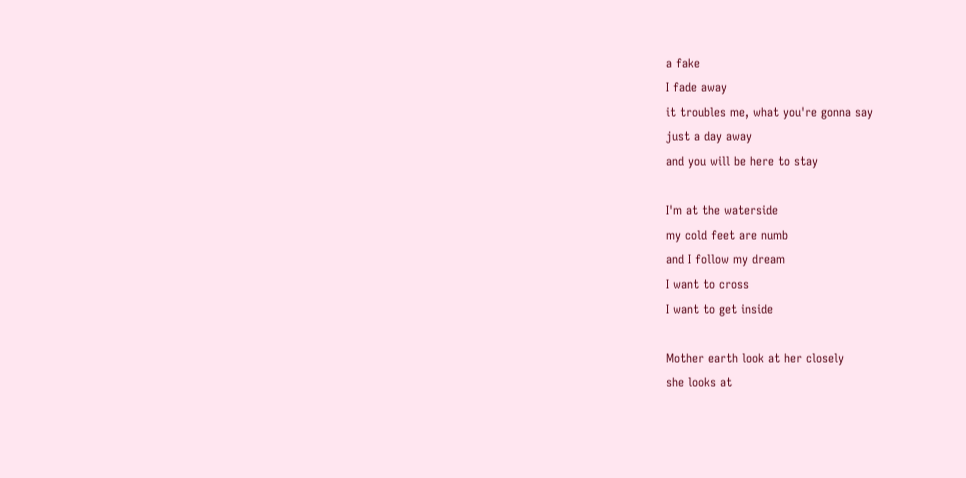a fake
I fade away
it troubles me, what you're gonna say
just a day away
and you will be here to stay

I'm at the waterside
my cold feet are numb
and I follow my dream
I want to cross
I want to get inside

Mother earth look at her closely
she looks at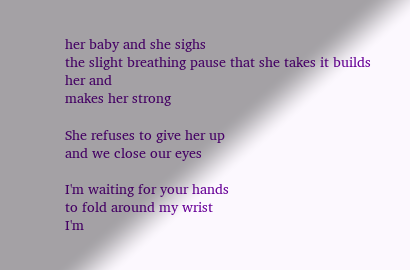her baby and she sighs
the slight breathing pause that she takes it builds her and
makes her strong

She refuses to give her up
and we close our eyes

I'm waiting for your hands
to fold around my wrist
I'm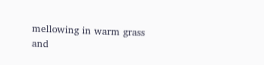mellowing in warm grass
and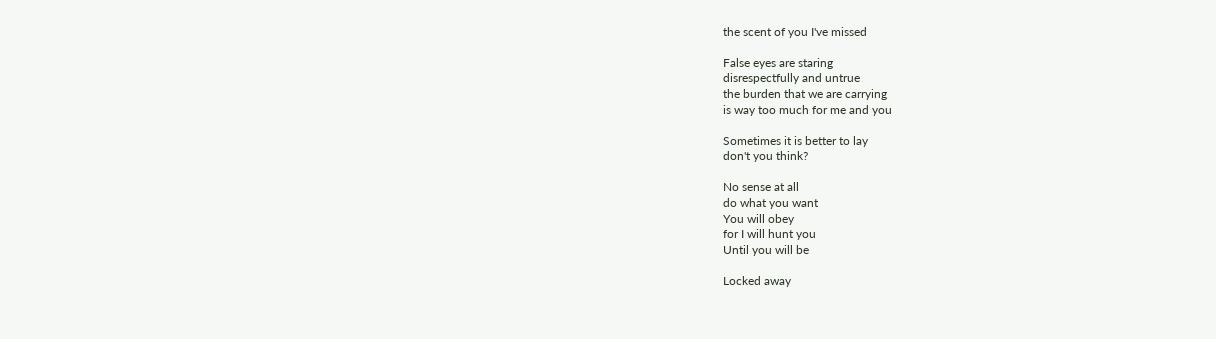the scent of you I've missed

False eyes are staring
disrespectfully and untrue
the burden that we are carrying
is way too much for me and you

Sometimes it is better to lay
don't you think?

No sense at all
do what you want
You will obey
for I will hunt you
Until you will be

Locked away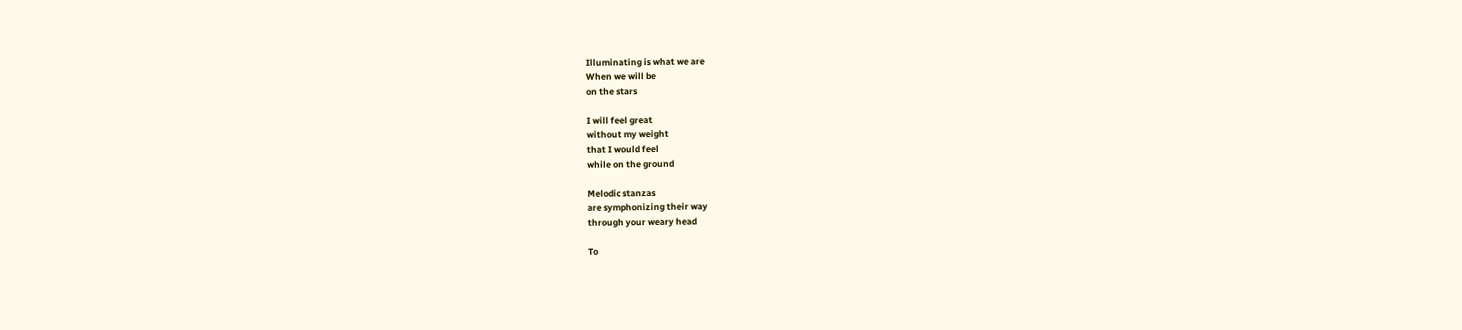Illuminating is what we are
When we will be
on the stars

I will feel great
without my weight
that I would feel
while on the ground

Melodic stanzas
are symphonizing their way
through your weary head

To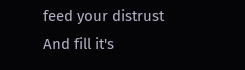feed your distrust
And fill it's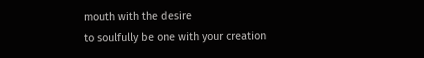mouth with the desire
to soulfully be one with your creation